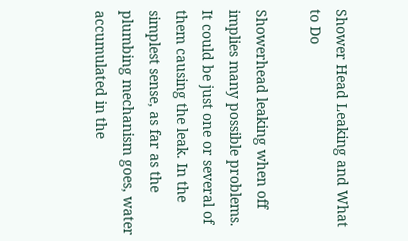Shower Head Leaking and What to Do

Showerhead leaking when off implies many possible problems. It could be just one or several of them causing the leak. In the simplest sense, as far as the plumbing mechanism goes, water accumulated in the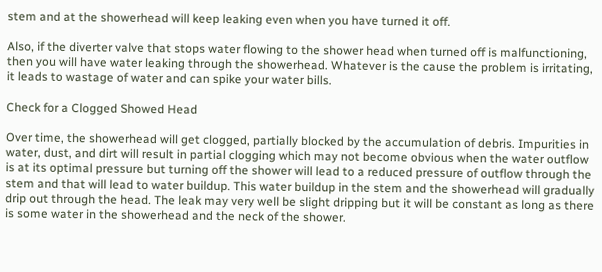stem and at the showerhead will keep leaking even when you have turned it off.

Also, if the diverter valve that stops water flowing to the shower head when turned off is malfunctioning, then you will have water leaking through the showerhead. Whatever is the cause the problem is irritating, it leads to wastage of water and can spike your water bills.

Check for a Clogged Showed Head

Over time, the showerhead will get clogged, partially blocked by the accumulation of debris. Impurities in water, dust, and dirt will result in partial clogging which may not become obvious when the water outflow is at its optimal pressure but turning off the shower will lead to a reduced pressure of outflow through the stem and that will lead to water buildup. This water buildup in the stem and the showerhead will gradually drip out through the head. The leak may very well be slight dripping but it will be constant as long as there is some water in the showerhead and the neck of the shower.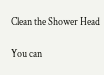Clean the Shower Head

You can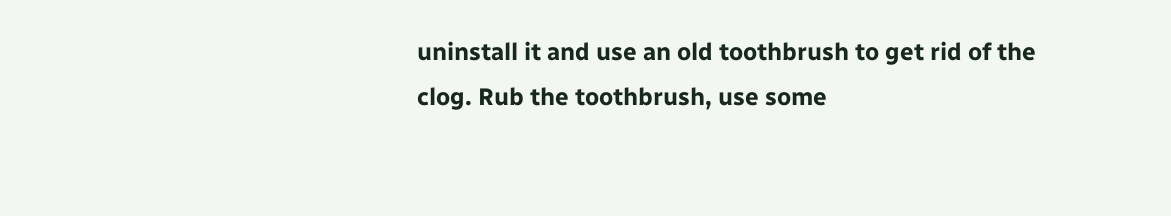uninstall it and use an old toothbrush to get rid of the clog. Rub the toothbrush, use some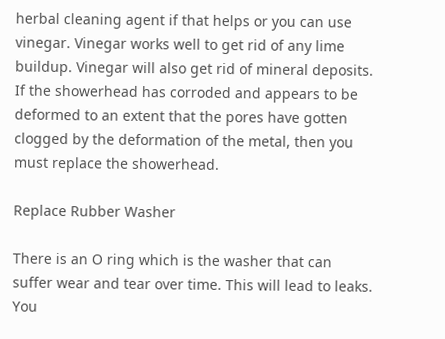herbal cleaning agent if that helps or you can use vinegar. Vinegar works well to get rid of any lime buildup. Vinegar will also get rid of mineral deposits. If the showerhead has corroded and appears to be deformed to an extent that the pores have gotten clogged by the deformation of the metal, then you must replace the showerhead.

Replace Rubber Washer

There is an O ring which is the washer that can suffer wear and tear over time. This will lead to leaks. You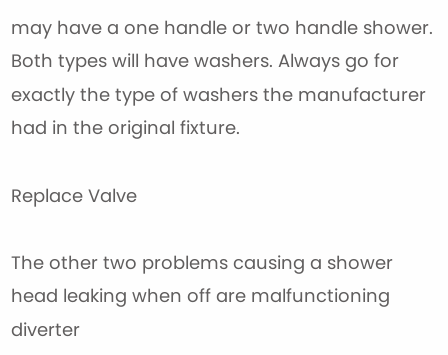may have a one handle or two handle shower. Both types will have washers. Always go for exactly the type of washers the manufacturer had in the original fixture.

Replace Valve

The other two problems causing a shower head leaking when off are malfunctioning diverter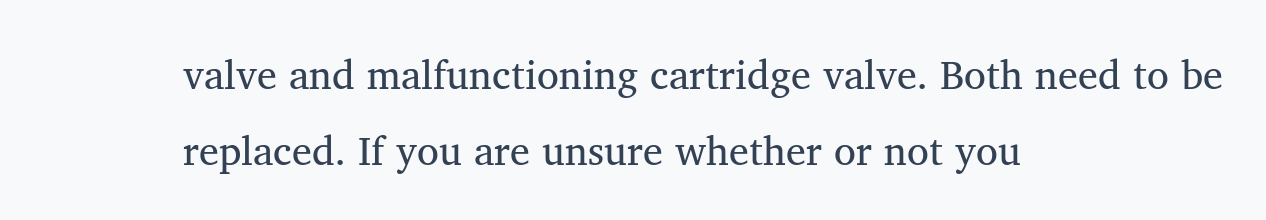valve and malfunctioning cartridge valve. Both need to be replaced. If you are unsure whether or not you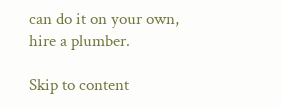can do it on your own, hire a plumber.

Skip to content